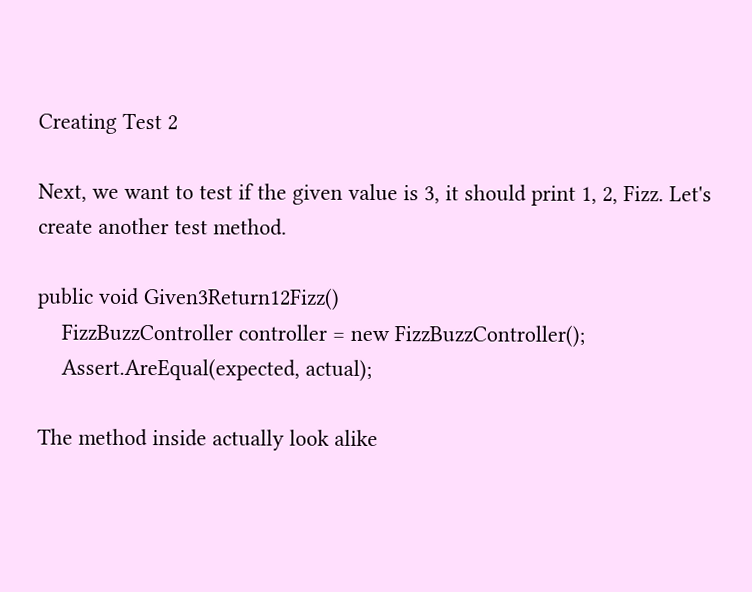Creating Test 2

Next, we want to test if the given value is 3, it should print 1, 2, Fizz. Let's create another test method.

public void Given3Return12Fizz()
    FizzBuzzController controller = new FizzBuzzController();
    Assert.AreEqual(expected, actual);

The method inside actually look alike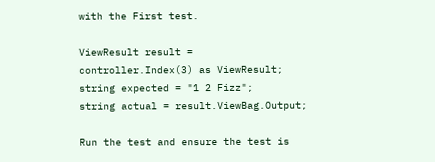with the First test.

ViewResult result = controller.Index(3) as ViewResult;
string expected = "1 2 Fizz";
string actual = result.ViewBag.Output;

Run the test and ensure the test is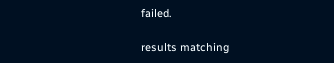failed.

results matching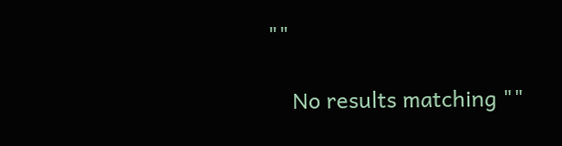""

    No results matching ""